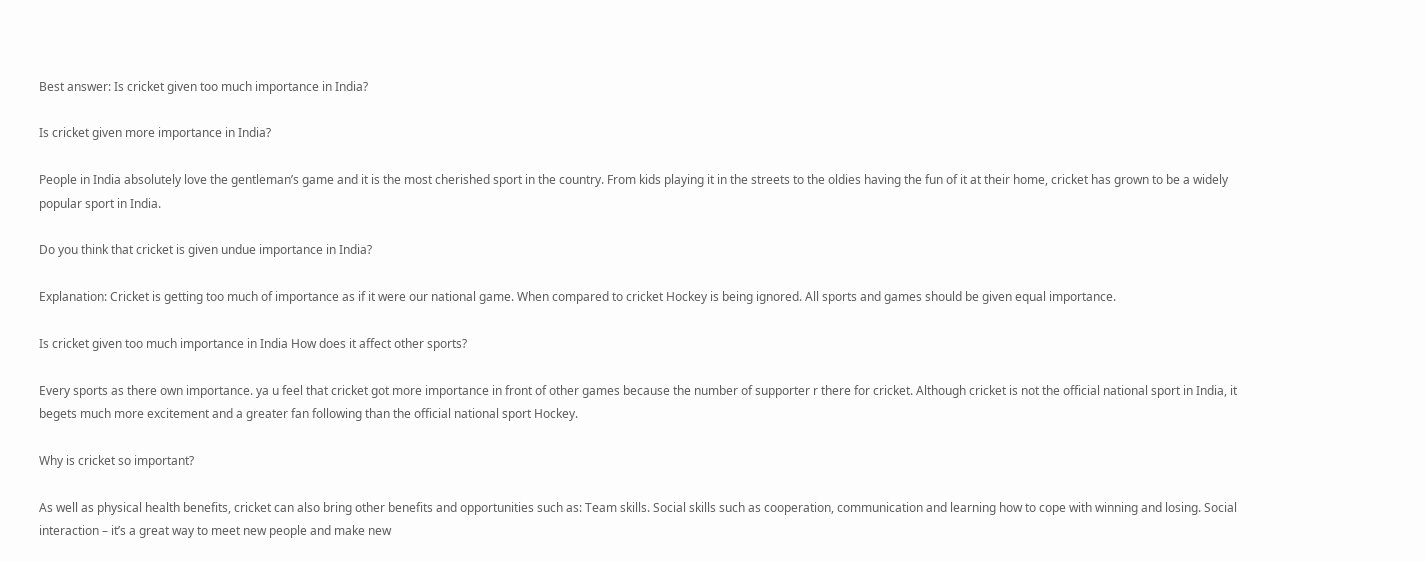Best answer: Is cricket given too much importance in India?

Is cricket given more importance in India?

People in India absolutely love the gentleman’s game and it is the most cherished sport in the country. From kids playing it in the streets to the oldies having the fun of it at their home, cricket has grown to be a widely popular sport in India.

Do you think that cricket is given undue importance in India?

Explanation: Cricket is getting too much of importance as if it were our national game. When compared to cricket Hockey is being ignored. All sports and games should be given equal importance.

Is cricket given too much importance in India How does it affect other sports?

Every sports as there own importance. ya u feel that cricket got more importance in front of other games because the number of supporter r there for cricket. Although cricket is not the official national sport in India, it begets much more excitement and a greater fan following than the official national sport Hockey.

Why is cricket so important?

As well as physical health benefits, cricket can also bring other benefits and opportunities such as: Team skills. Social skills such as cooperation, communication and learning how to cope with winning and losing. Social interaction – it’s a great way to meet new people and make new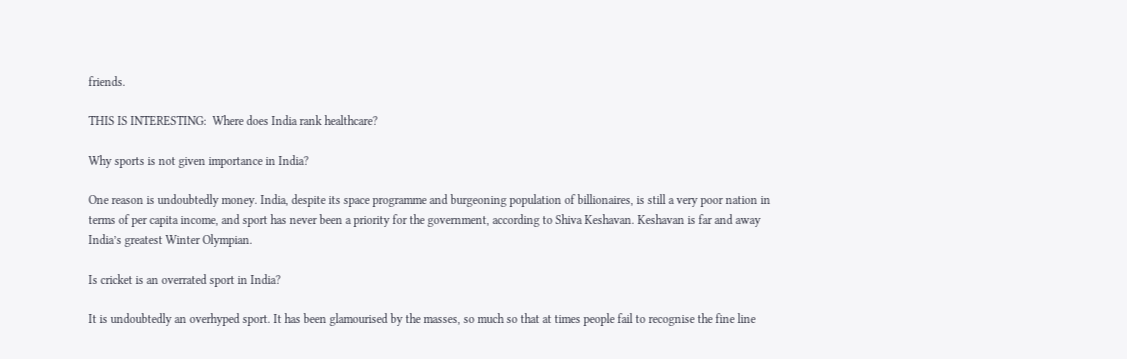friends.

THIS IS INTERESTING:  Where does India rank healthcare?

Why sports is not given importance in India?

One reason is undoubtedly money. India, despite its space programme and burgeoning population of billionaires, is still a very poor nation in terms of per capita income, and sport has never been a priority for the government, according to Shiva Keshavan. Keshavan is far and away India’s greatest Winter Olympian.

Is cricket is an overrated sport in India?

It is undoubtedly an overhyped sport. It has been glamourised by the masses, so much so that at times people fail to recognise the fine line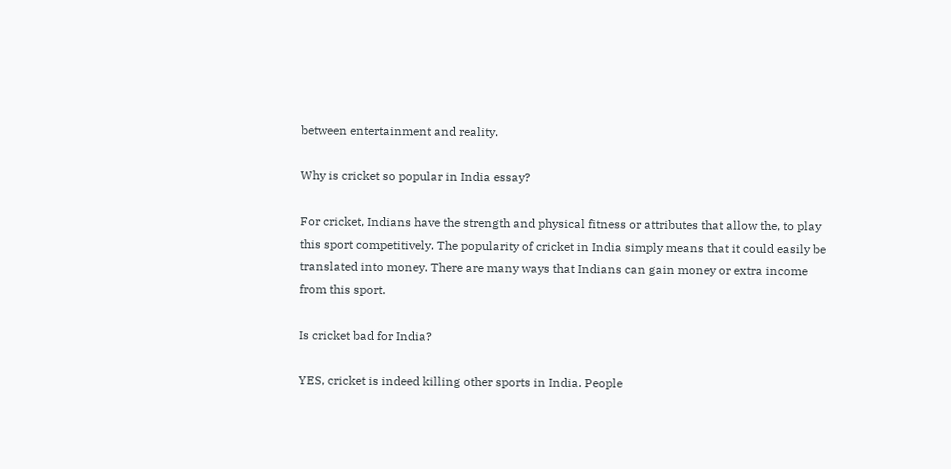between entertainment and reality.

Why is cricket so popular in India essay?

For cricket, Indians have the strength and physical fitness or attributes that allow the, to play this sport competitively. The popularity of cricket in India simply means that it could easily be translated into money. There are many ways that Indians can gain money or extra income from this sport.

Is cricket bad for India?

YES, cricket is indeed killing other sports in India. People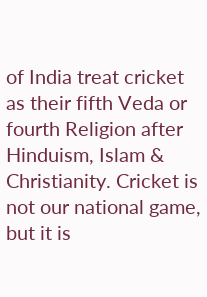of India treat cricket as their fifth Veda or fourth Religion after Hinduism, Islam & Christianity. Cricket is not our national game, but it is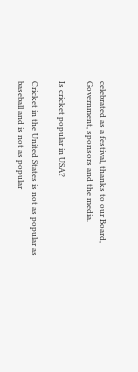celebrated as a festival, thanks to our Board, Government, sponsors and the media.

Is cricket popular in USA?

Cricket in the United States is not as popular as baseball and is not as popular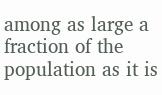among as large a fraction of the population as it is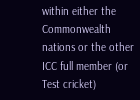within either the Commonwealth nations or the other ICC full member (or Test cricket)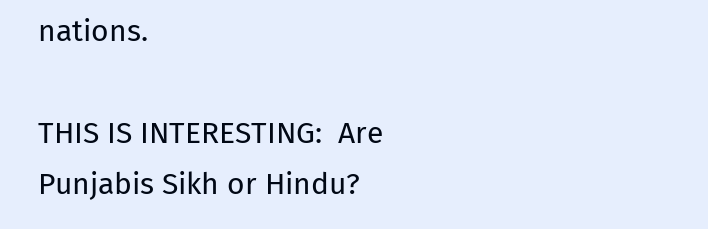nations.

THIS IS INTERESTING:  Are Punjabis Sikh or Hindu?